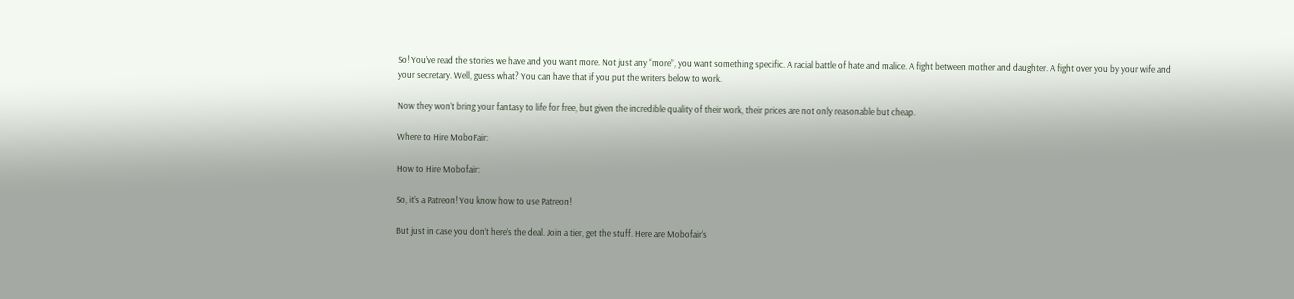So! You’ve read the stories we have and you want more. Not just any “more”, you want something specific. A racial battle of hate and malice. A fight between mother and daughter. A fight over you by your wife and your secretary. Well, guess what? You can have that if you put the writers below to work.

Now they won’t bring your fantasy to life for free, but given the incredible quality of their work, their prices are not only reasonable but cheap.

Where to Hire MoboFair:

How to Hire Mobofair:

So, it’s a Patreon! You know how to use Patreon!

But just in case you don’t here’s the deal. Join a tier, get the stuff. Here are Mobofair‘s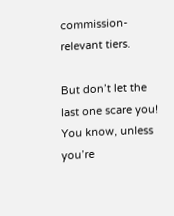commission-relevant tiers.

But don’t let the last one scare you! You know, unless you’re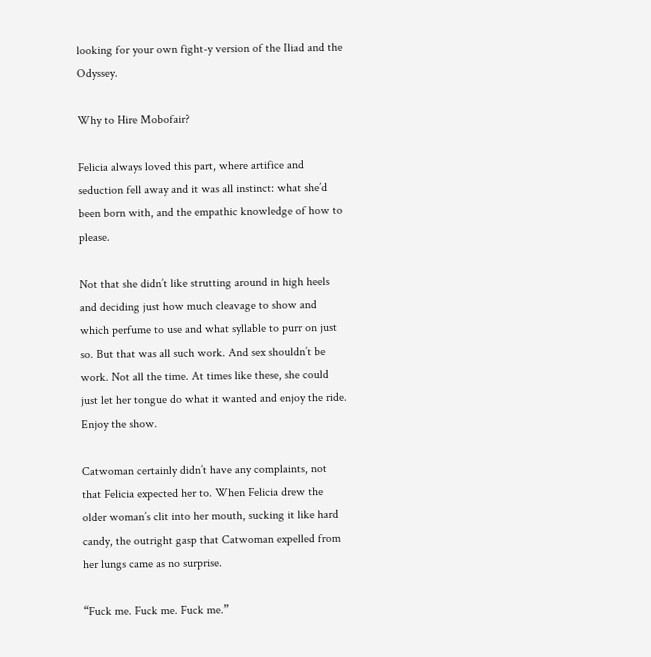looking for your own fight-y version of the Iliad and the Odyssey.

Why to Hire Mobofair?

Felicia always loved this part, where artifice and seduction fell away and it was all instinct: what she’d been born with, and the empathic knowledge of how to please.

Not that she didn’t like strutting around in high heels and deciding just how much cleavage to show and which perfume to use and what syllable to purr on just so. But that was all such work. And sex shouldn’t be work. Not all the time. At times like these, she could just let her tongue do what it wanted and enjoy the ride. Enjoy the show.

Catwoman certainly didn’t have any complaints, not that Felicia expected her to. When Felicia drew the older woman’s clit into her mouth, sucking it like hard candy, the outright gasp that Catwoman expelled from her lungs came as no surprise.

“Fuck me. Fuck me. Fuck me.”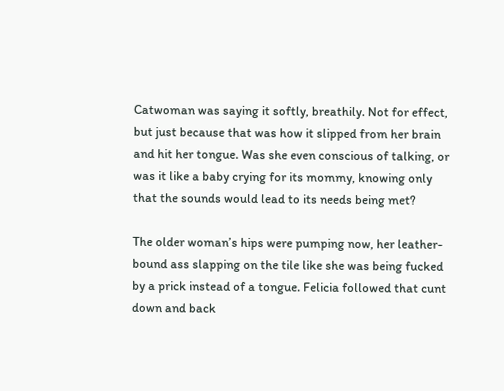Catwoman was saying it softly, breathily. Not for effect, but just because that was how it slipped from her brain and hit her tongue. Was she even conscious of talking, or was it like a baby crying for its mommy, knowing only that the sounds would lead to its needs being met?

The older woman’s hips were pumping now, her leather-bound ass slapping on the tile like she was being fucked by a prick instead of a tongue. Felicia followed that cunt down and back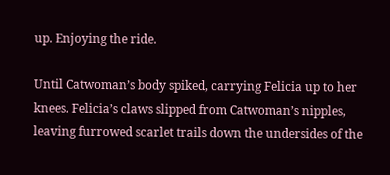up. Enjoying the ride.

Until Catwoman’s body spiked, carrying Felicia up to her knees. Felicia’s claws slipped from Catwoman’s nipples, leaving furrowed scarlet trails down the undersides of the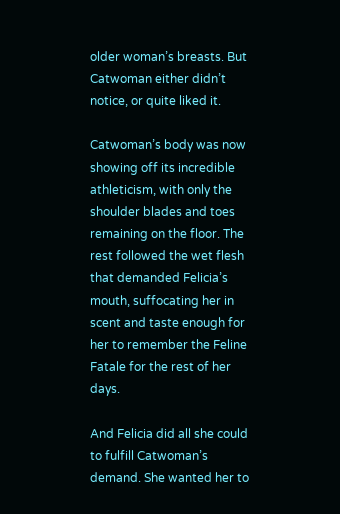older woman’s breasts. But Catwoman either didn’t notice, or quite liked it.

Catwoman’s body was now showing off its incredible athleticism, with only the shoulder blades and toes remaining on the floor. The rest followed the wet flesh that demanded Felicia’s mouth, suffocating her in scent and taste enough for her to remember the Feline Fatale for the rest of her days.

And Felicia did all she could to fulfill Catwoman’s demand. She wanted her to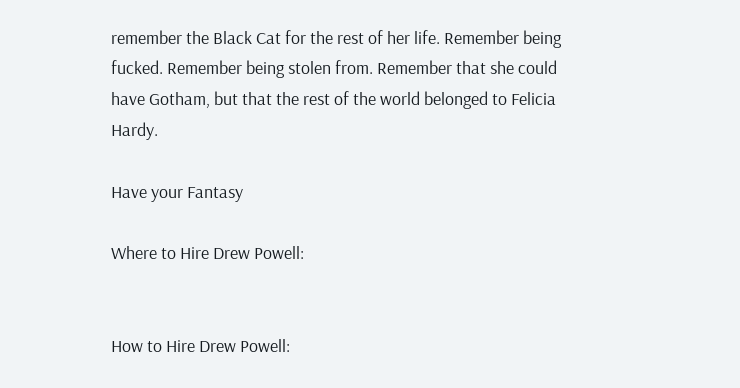remember the Black Cat for the rest of her life. Remember being fucked. Remember being stolen from. Remember that she could have Gotham, but that the rest of the world belonged to Felicia Hardy.

Have your Fantasy

Where to Hire Drew Powell:


How to Hire Drew Powell: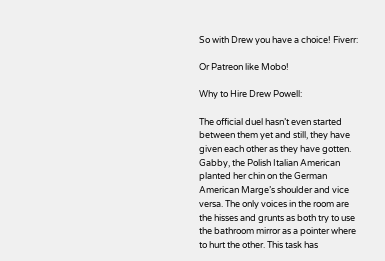So with Drew you have a choice! Fiverr:

Or Patreon like Mobo!

Why to Hire Drew Powell:

The official duel hasn’t even started between them yet and still, they have given each other as they have gotten. Gabby, the Polish Italian American planted her chin on the German American Marge’s shoulder and vice versa. The only voices in the room are the hisses and grunts as both try to use the bathroom mirror as a pointer where to hurt the other. This task has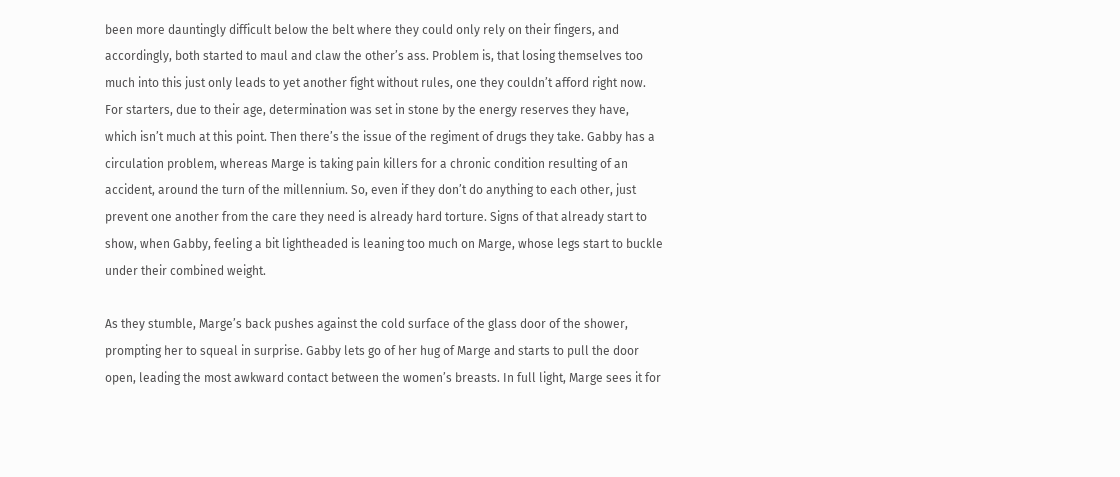been more dauntingly difficult below the belt where they could only rely on their fingers, and accordingly, both started to maul and claw the other’s ass. Problem is, that losing themselves too much into this just only leads to yet another fight without rules, one they couldn’t afford right now. For starters, due to their age, determination was set in stone by the energy reserves they have, which isn’t much at this point. Then there’s the issue of the regiment of drugs they take. Gabby has a circulation problem, whereas Marge is taking pain killers for a chronic condition resulting of an accident, around the turn of the millennium. So, even if they don’t do anything to each other, just prevent one another from the care they need is already hard torture. Signs of that already start to show, when Gabby, feeling a bit lightheaded is leaning too much on Marge, whose legs start to buckle under their combined weight.

As they stumble, Marge’s back pushes against the cold surface of the glass door of the shower, prompting her to squeal in surprise. Gabby lets go of her hug of Marge and starts to pull the door open, leading the most awkward contact between the women’s breasts. In full light, Marge sees it for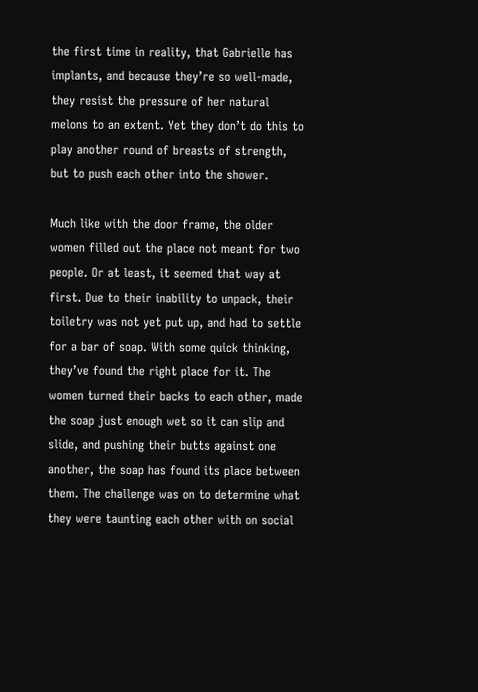the first time in reality, that Gabrielle has implants, and because they’re so well-made, they resist the pressure of her natural melons to an extent. Yet they don’t do this to play another round of breasts of strength, but to push each other into the shower.

Much like with the door frame, the older women filled out the place not meant for two people. Or at least, it seemed that way at first. Due to their inability to unpack, their toiletry was not yet put up, and had to settle for a bar of soap. With some quick thinking, they’ve found the right place for it. The women turned their backs to each other, made the soap just enough wet so it can slip and slide, and pushing their butts against one another, the soap has found its place between them. The challenge was on to determine what they were taunting each other with on social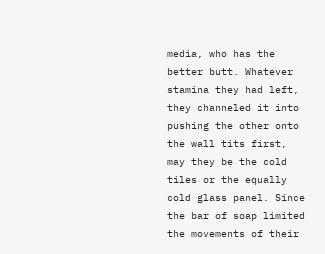media, who has the better butt. Whatever stamina they had left, they channeled it into pushing the other onto the wall tits first, may they be the cold tiles or the equally cold glass panel. Since the bar of soap limited the movements of their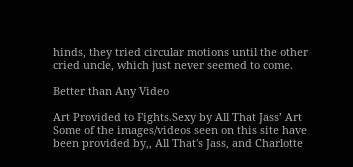hinds, they tried circular motions until the other cried uncle, which just never seemed to come.

Better than Any Video

Art Provided to Fights.Sexy by All That Jass’ Art
Some of the images/videos seen on this site have been provided by,, All That's Jass, and Charlotte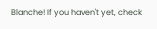Blanche! If you haven't yet, check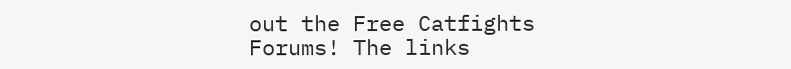out the Free Catfights Forums! The links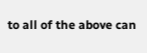to all of the above can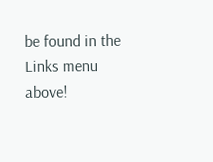be found in the Links menu above!